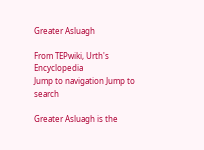Greater Asluagh

From TEPwiki, Urth's Encyclopedia
Jump to navigation Jump to search

Greater Asluagh is the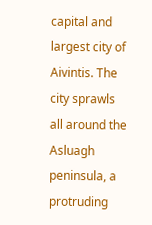capital and largest city of Aivintis. The city sprawls all around the Asluagh peninsula, a protruding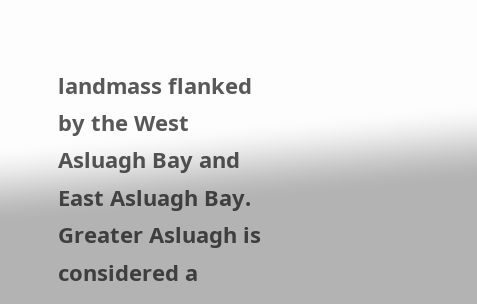landmass flanked by the West Asluagh Bay and East Asluagh Bay. Greater Asluagh is considered a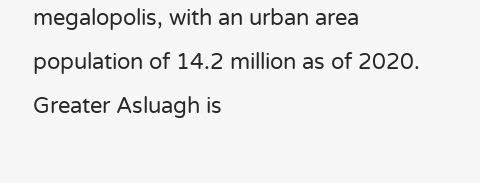megalopolis, with an urban area population of 14.2 million as of 2020. Greater Asluagh is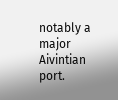notably a major Aivintian port.